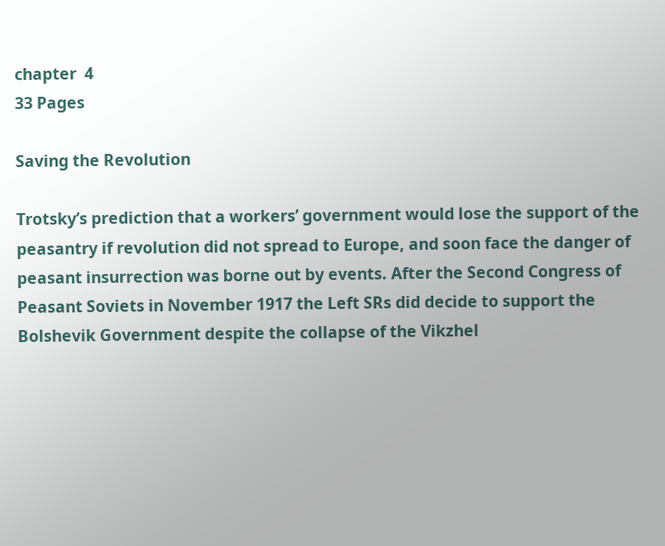chapter  4
33 Pages

Saving the Revolution

Trotsky’s prediction that a workers’ government would lose the support of the peasantry if revolution did not spread to Europe, and soon face the danger of peasant insurrection was borne out by events. After the Second Congress of Peasant Soviets in November 1917 the Left SRs did decide to support the Bolshevik Government despite the collapse of the Vikzhel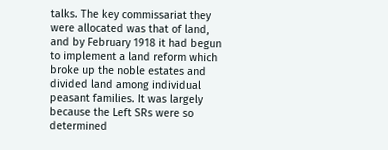talks. The key commissariat they were allocated was that of land, and by February 1918 it had begun to implement a land reform which broke up the noble estates and divided land among individual peasant families. It was largely because the Left SRs were so determined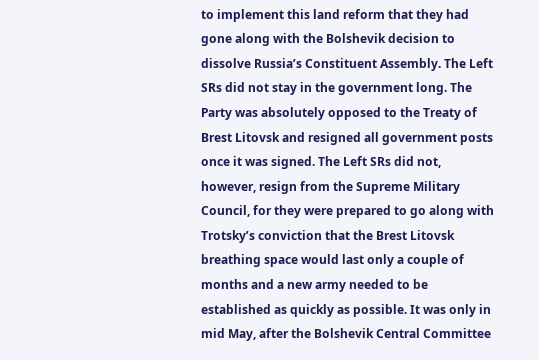to implement this land reform that they had gone along with the Bolshevik decision to dissolve Russia’s Constituent Assembly. The Left SRs did not stay in the government long. The Party was absolutely opposed to the Treaty of Brest Litovsk and resigned all government posts once it was signed. The Left SRs did not, however, resign from the Supreme Military Council, for they were prepared to go along with Trotsky’s conviction that the Brest Litovsk breathing space would last only a couple of months and a new army needed to be established as quickly as possible. It was only in mid May, after the Bolshevik Central Committee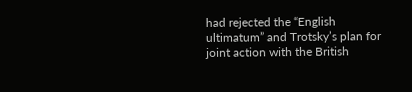had rejected the “English ultimatum” and Trotsky’s plan for joint action with the British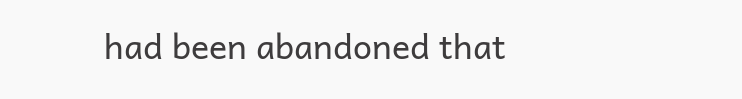had been abandoned that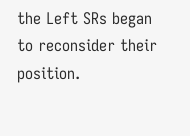the Left SRs began to reconsider their position.